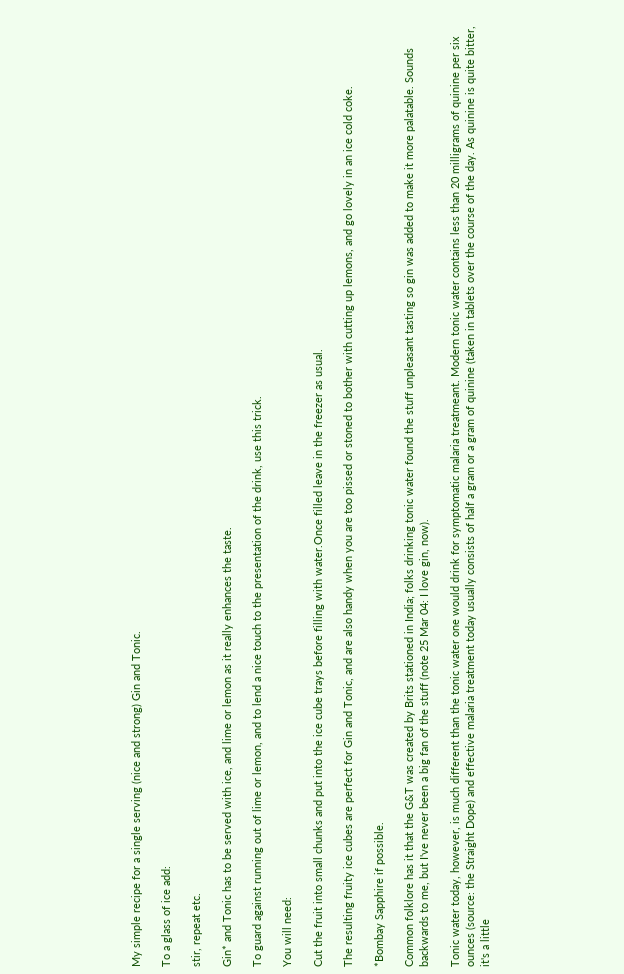My simple recipe for a single serving (nice and strong) Gin and Tonic.

To a glass of ice add:

stir, repeat etc.

Gin* and Tonic has to be served with ice, and lime or lemon as it really enhances the taste.

To guard against running out of lime or lemon, and to lend a nice touch to the presentation of the drink, use this trick.

You will need:

Cut the fruit into small chunks and put into the ice cube trays before filling with water.Once filled leave in the freezer as usual.

The resulting fruity ice cubes are perfect for Gin and Tonic, and are also handy when you are too pissed or stoned to bother with cutting up lemons, and go lovely in an ice cold coke.

*Bombay Sapphire if possible.

Common folklore has it that the G&T was created by Brits stationed in India; folks drinking tonic water found the stuff unpleasant tasting so gin was added to make it more palatable. Sounds backwards to me, but I've never been a big fan of the stuff (note 25 Mar 04: I love gin, now).

Tonic water today, however, is much different than the tonic water one would drink for symptomatic malaria treatmeant. Modern tonic water contains less than 20 milligrams of quinine per six ounces (source: the Straight Dope) and effective malaria treatment today usually consists of half a gram or a gram of quinine (taken in tablets over the course of the day. As quinine is quite bitter, it's a little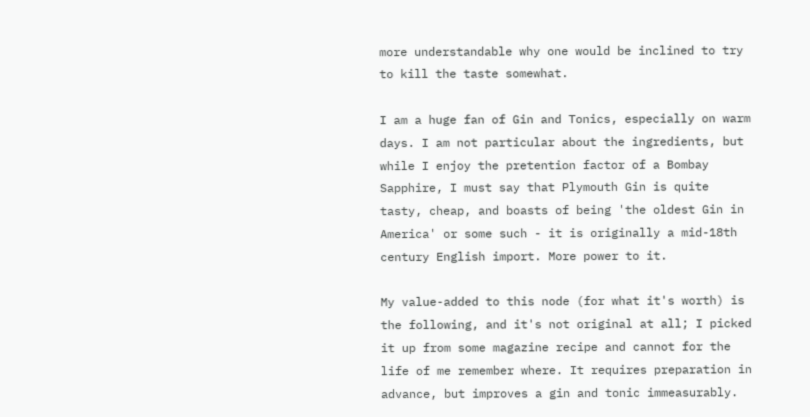more understandable why one would be inclined to try to kill the taste somewhat.

I am a huge fan of Gin and Tonics, especially on warm days. I am not particular about the ingredients, but while I enjoy the pretention factor of a Bombay Sapphire, I must say that Plymouth Gin is quite tasty, cheap, and boasts of being 'the oldest Gin in America' or some such - it is originally a mid-18th century English import. More power to it.

My value-added to this node (for what it's worth) is the following, and it's not original at all; I picked it up from some magazine recipe and cannot for the life of me remember where. It requires preparation in advance, but improves a gin and tonic immeasurably.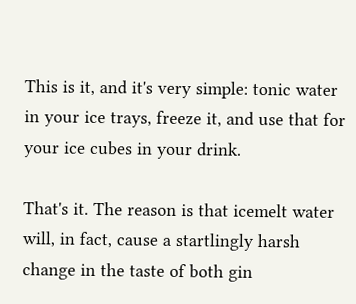This is it, and it's very simple: tonic water in your ice trays, freeze it, and use that for your ice cubes in your drink.

That's it. The reason is that icemelt water will, in fact, cause a startlingly harsh change in the taste of both gin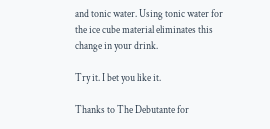and tonic water. Using tonic water for the ice cube material eliminates this change in your drink.

Try it. I bet you like it.

Thanks to The Debutante for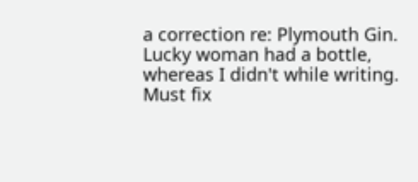a correction re: Plymouth Gin. Lucky woman had a bottle, whereas I didn't while writing. Must fix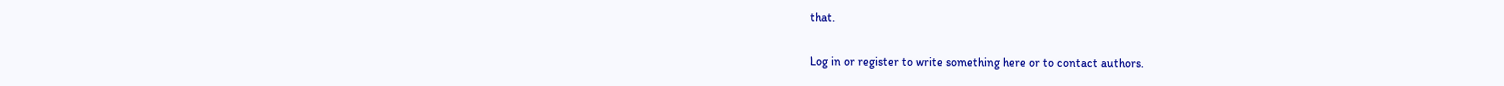that.

Log in or register to write something here or to contact authors.